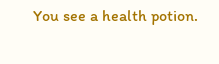You see a health potion.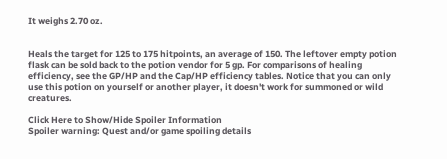It weighs 2.70 oz.


Heals the target for 125 to 175 hitpoints, an average of 150. The leftover empty potion flask can be sold back to the potion vendor for 5 gp. For comparisons of healing efficiency, see the GP/HP and the Cap/HP efficiency tables. Notice that you can only use this potion on yourself or another player, it doesn't work for summoned or wild creatures.

Click Here to Show/Hide Spoiler Information
Spoiler warning: Quest and/or game spoiling details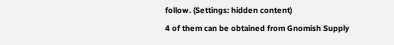follow. (Settings: hidden content)
4 of them can be obtained from Gnomish Supply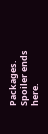Packages.
Spoiler ends here.